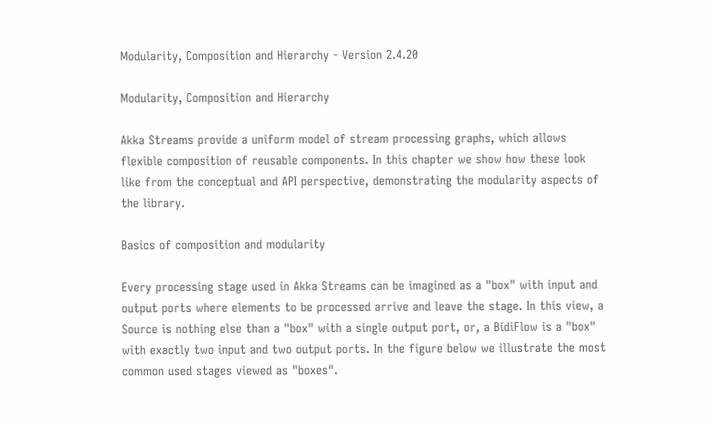Modularity, Composition and Hierarchy - Version 2.4.20

Modularity, Composition and Hierarchy

Akka Streams provide a uniform model of stream processing graphs, which allows flexible composition of reusable components. In this chapter we show how these look like from the conceptual and API perspective, demonstrating the modularity aspects of the library.

Basics of composition and modularity

Every processing stage used in Akka Streams can be imagined as a "box" with input and output ports where elements to be processed arrive and leave the stage. In this view, a Source is nothing else than a "box" with a single output port, or, a BidiFlow is a "box" with exactly two input and two output ports. In the figure below we illustrate the most common used stages viewed as "boxes".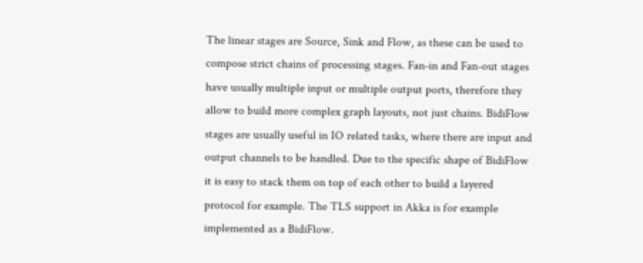The linear stages are Source, Sink and Flow, as these can be used to compose strict chains of processing stages. Fan-in and Fan-out stages have usually multiple input or multiple output ports, therefore they allow to build more complex graph layouts, not just chains. BidiFlow stages are usually useful in IO related tasks, where there are input and output channels to be handled. Due to the specific shape of BidiFlow it is easy to stack them on top of each other to build a layered protocol for example. The TLS support in Akka is for example implemented as a BidiFlow.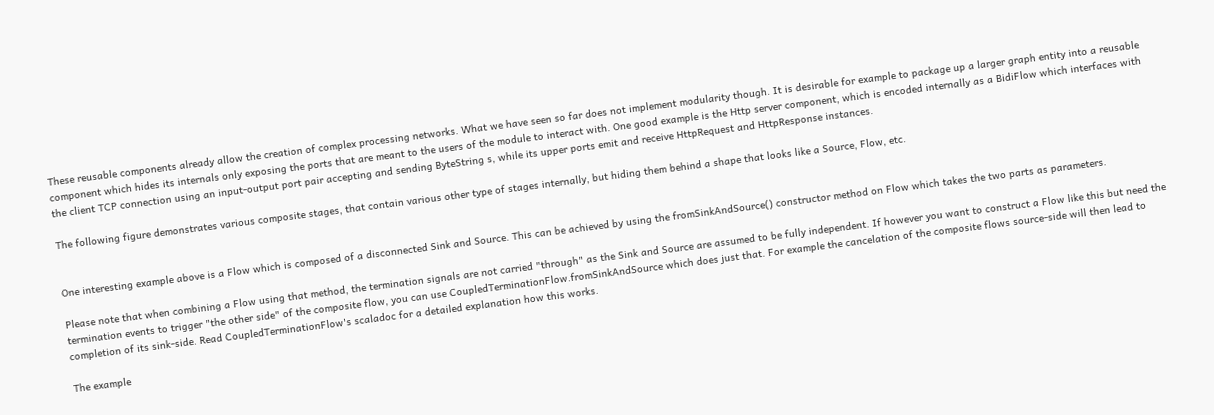These reusable components already allow the creation of complex processing networks. What we have seen so far does not implement modularity though. It is desirable for example to package up a larger graph entity into a reusable component which hides its internals only exposing the ports that are meant to the users of the module to interact with. One good example is the Http server component, which is encoded internally as a BidiFlow which interfaces with the client TCP connection using an input-output port pair accepting and sending ByteString s, while its upper ports emit and receive HttpRequest and HttpResponse instances.

The following figure demonstrates various composite stages, that contain various other type of stages internally, but hiding them behind a shape that looks like a Source, Flow, etc.


One interesting example above is a Flow which is composed of a disconnected Sink and Source. This can be achieved by using the fromSinkAndSource() constructor method on Flow which takes the two parts as parameters.

Please note that when combining a Flow using that method, the termination signals are not carried "through" as the Sink and Source are assumed to be fully independent. If however you want to construct a Flow like this but need the termination events to trigger "the other side" of the composite flow, you can use CoupledTerminationFlow.fromSinkAndSource which does just that. For example the cancelation of the composite flows source-side will then lead to completion of its sink-side. Read CoupledTerminationFlow's scaladoc for a detailed explanation how this works.

The example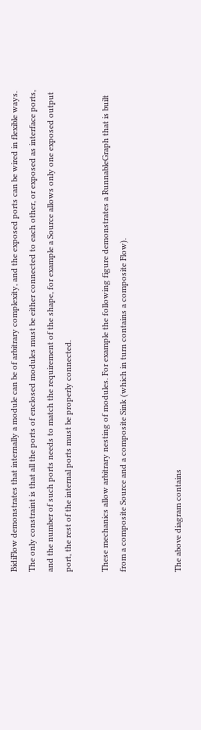BidiFlow demonstrates that internally a module can be of arbitrary complexity, and the exposed ports can be wired in flexible ways. The only constraint is that all the ports of enclosed modules must be either connected to each other, or exposed as interface ports, and the number of such ports needs to match the requirement of the shape, for example a Source allows only one exposed output port, the rest of the internal ports must be properly connected.

These mechanics allow arbitrary nesting of modules. For example the following figure demonstrates a RunnableGraph that is built from a composite Source and a composite Sink (which in turn contains a composite Flow).


The above diagram contains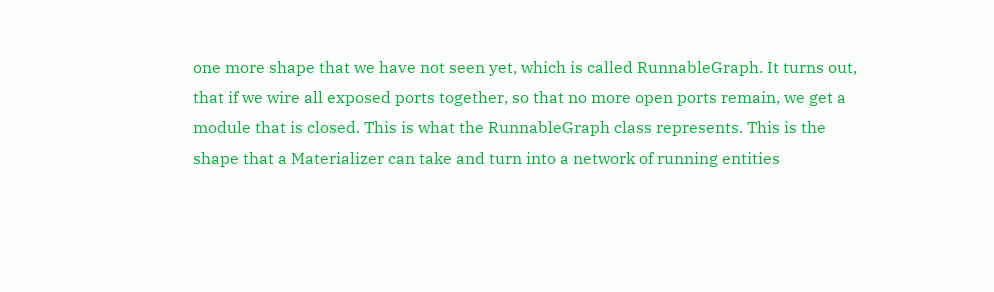one more shape that we have not seen yet, which is called RunnableGraph. It turns out, that if we wire all exposed ports together, so that no more open ports remain, we get a module that is closed. This is what the RunnableGraph class represents. This is the shape that a Materializer can take and turn into a network of running entities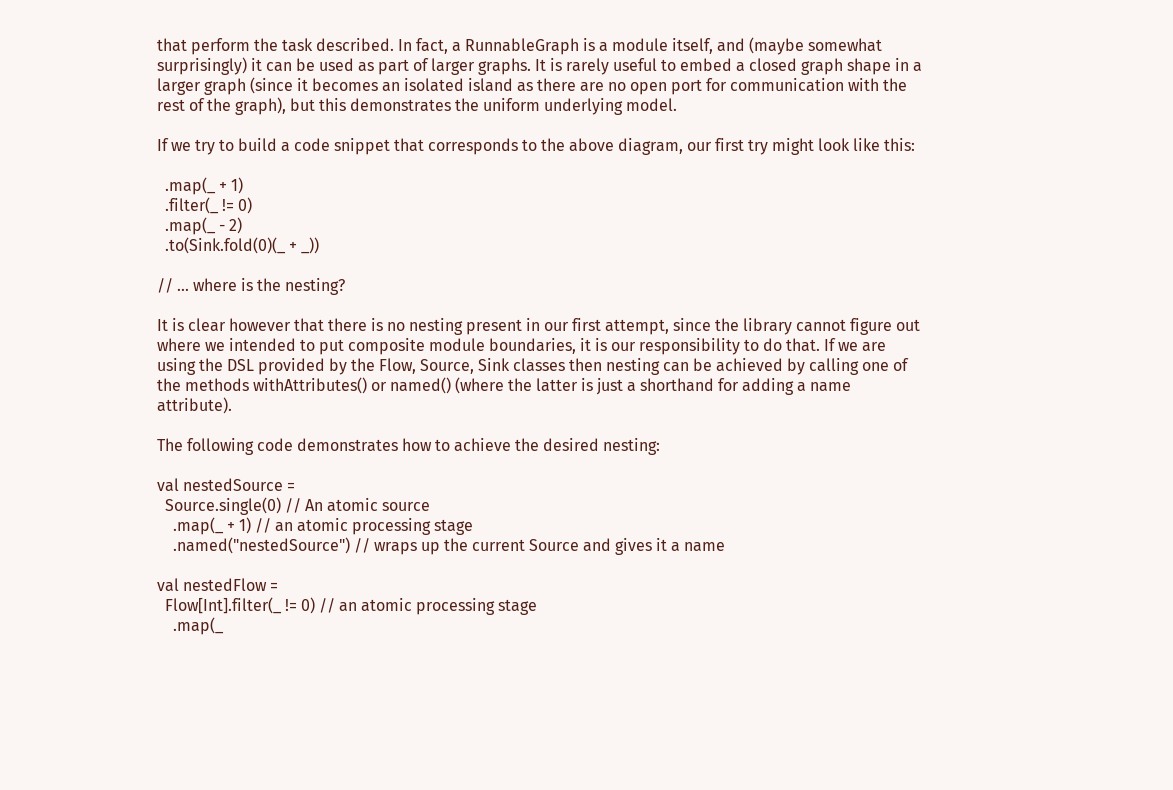that perform the task described. In fact, a RunnableGraph is a module itself, and (maybe somewhat surprisingly) it can be used as part of larger graphs. It is rarely useful to embed a closed graph shape in a larger graph (since it becomes an isolated island as there are no open port for communication with the rest of the graph), but this demonstrates the uniform underlying model.

If we try to build a code snippet that corresponds to the above diagram, our first try might look like this:

  .map(_ + 1)
  .filter(_ != 0)
  .map(_ - 2)
  .to(Sink.fold(0)(_ + _))

// ... where is the nesting?

It is clear however that there is no nesting present in our first attempt, since the library cannot figure out where we intended to put composite module boundaries, it is our responsibility to do that. If we are using the DSL provided by the Flow, Source, Sink classes then nesting can be achieved by calling one of the methods withAttributes() or named() (where the latter is just a shorthand for adding a name attribute).

The following code demonstrates how to achieve the desired nesting:

val nestedSource =
  Source.single(0) // An atomic source
    .map(_ + 1) // an atomic processing stage
    .named("nestedSource") // wraps up the current Source and gives it a name

val nestedFlow =
  Flow[Int].filter(_ != 0) // an atomic processing stage
    .map(_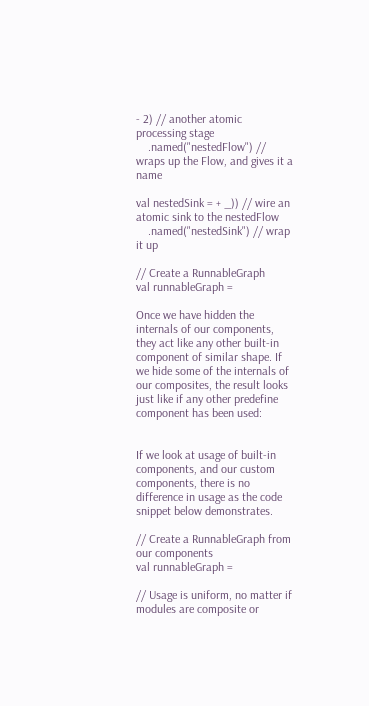- 2) // another atomic processing stage
    .named("nestedFlow") // wraps up the Flow, and gives it a name

val nestedSink = + _)) // wire an atomic sink to the nestedFlow
    .named("nestedSink") // wrap it up

// Create a RunnableGraph
val runnableGraph =

Once we have hidden the internals of our components, they act like any other built-in component of similar shape. If we hide some of the internals of our composites, the result looks just like if any other predefine component has been used:


If we look at usage of built-in components, and our custom components, there is no difference in usage as the code snippet below demonstrates.

// Create a RunnableGraph from our components
val runnableGraph =

// Usage is uniform, no matter if modules are composite or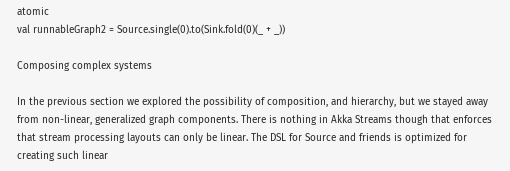atomic
val runnableGraph2 = Source.single(0).to(Sink.fold(0)(_ + _))

Composing complex systems

In the previous section we explored the possibility of composition, and hierarchy, but we stayed away from non-linear, generalized graph components. There is nothing in Akka Streams though that enforces that stream processing layouts can only be linear. The DSL for Source and friends is optimized for creating such linear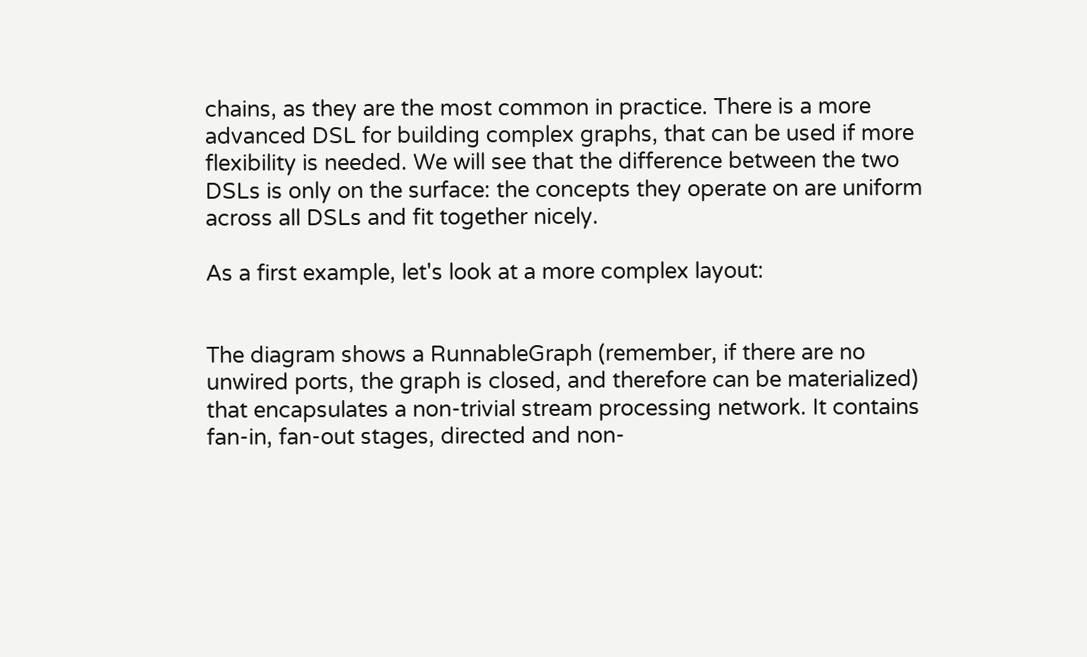chains, as they are the most common in practice. There is a more advanced DSL for building complex graphs, that can be used if more flexibility is needed. We will see that the difference between the two DSLs is only on the surface: the concepts they operate on are uniform across all DSLs and fit together nicely.

As a first example, let's look at a more complex layout:


The diagram shows a RunnableGraph (remember, if there are no unwired ports, the graph is closed, and therefore can be materialized) that encapsulates a non-trivial stream processing network. It contains fan-in, fan-out stages, directed and non-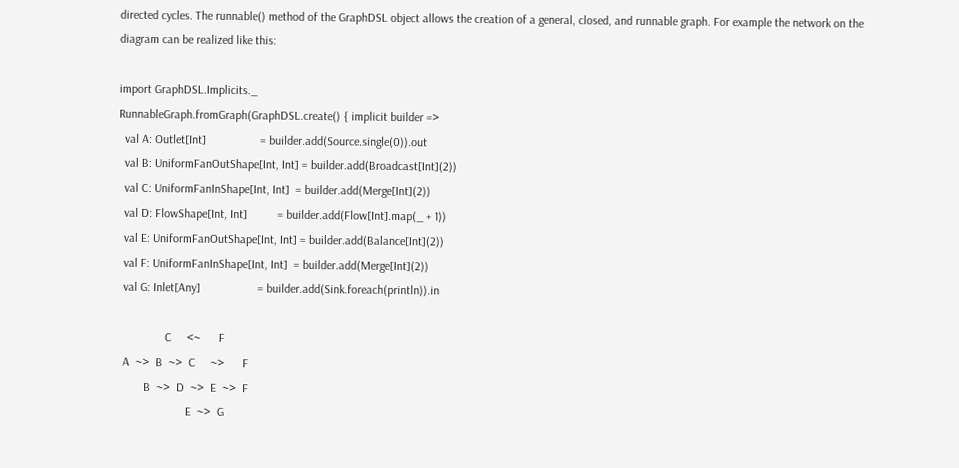directed cycles. The runnable() method of the GraphDSL object allows the creation of a general, closed, and runnable graph. For example the network on the diagram can be realized like this:

import GraphDSL.Implicits._
RunnableGraph.fromGraph(GraphDSL.create() { implicit builder =>
  val A: Outlet[Int]                  = builder.add(Source.single(0)).out
  val B: UniformFanOutShape[Int, Int] = builder.add(Broadcast[Int](2))
  val C: UniformFanInShape[Int, Int]  = builder.add(Merge[Int](2))
  val D: FlowShape[Int, Int]          = builder.add(Flow[Int].map(_ + 1))
  val E: UniformFanOutShape[Int, Int] = builder.add(Balance[Int](2))
  val F: UniformFanInShape[Int, Int]  = builder.add(Merge[Int](2))
  val G: Inlet[Any]                   = builder.add(Sink.foreach(println)).in

                C     <~      F
  A  ~>  B  ~>  C     ~>      F
         B  ~>  D  ~>  E  ~>  F
                       E  ~>  G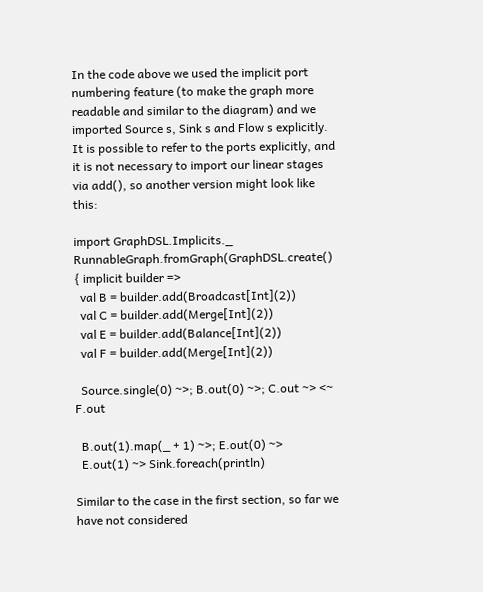In the code above we used the implicit port numbering feature (to make the graph more readable and similar to the diagram) and we imported Source s, Sink s and Flow s explicitly. It is possible to refer to the ports explicitly, and it is not necessary to import our linear stages via add(), so another version might look like this:

import GraphDSL.Implicits._
RunnableGraph.fromGraph(GraphDSL.create() { implicit builder =>
  val B = builder.add(Broadcast[Int](2))
  val C = builder.add(Merge[Int](2))
  val E = builder.add(Balance[Int](2))
  val F = builder.add(Merge[Int](2))

  Source.single(0) ~>; B.out(0) ~>; C.out ~> <~ F.out

  B.out(1).map(_ + 1) ~>; E.out(0) ~>
  E.out(1) ~> Sink.foreach(println)

Similar to the case in the first section, so far we have not considered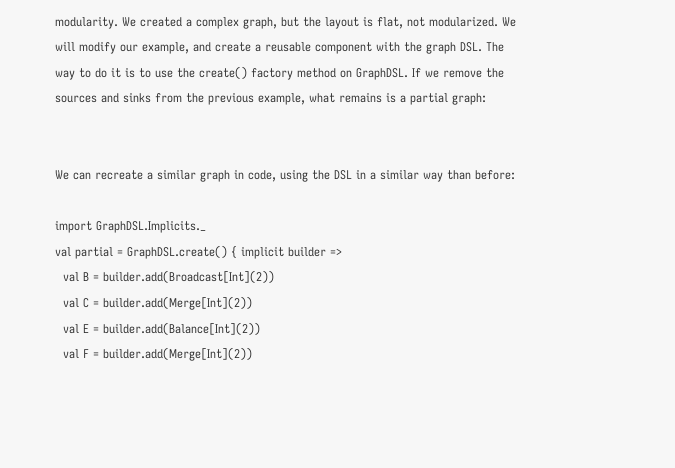modularity. We created a complex graph, but the layout is flat, not modularized. We will modify our example, and create a reusable component with the graph DSL. The way to do it is to use the create() factory method on GraphDSL. If we remove the sources and sinks from the previous example, what remains is a partial graph:


We can recreate a similar graph in code, using the DSL in a similar way than before:

import GraphDSL.Implicits._
val partial = GraphDSL.create() { implicit builder =>
  val B = builder.add(Broadcast[Int](2))
  val C = builder.add(Merge[Int](2))
  val E = builder.add(Balance[Int](2))
  val F = builder.add(Merge[Int](2))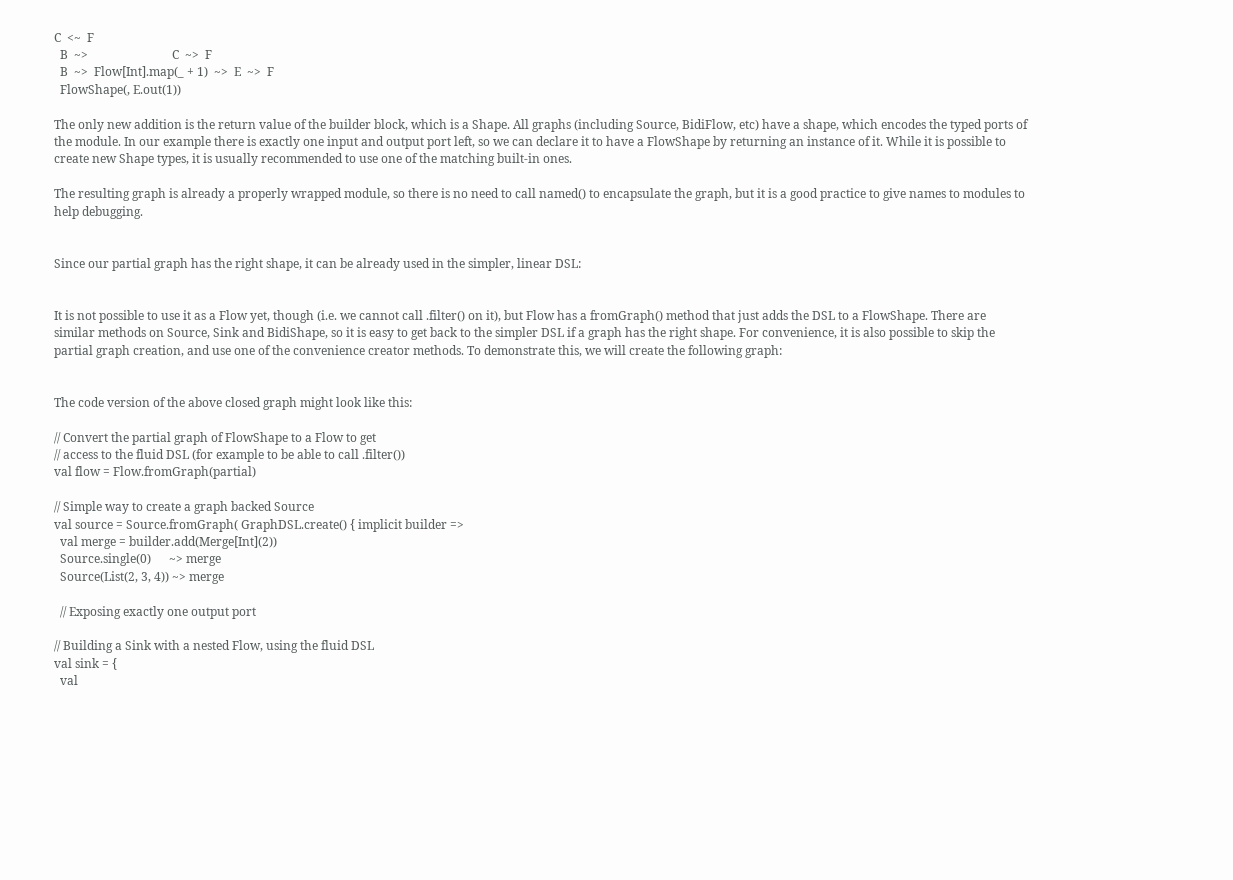C  <~  F
  B  ~>                            C  ~>  F
  B  ~>  Flow[Int].map(_ + 1)  ~>  E  ~>  F
  FlowShape(, E.out(1))

The only new addition is the return value of the builder block, which is a Shape. All graphs (including Source, BidiFlow, etc) have a shape, which encodes the typed ports of the module. In our example there is exactly one input and output port left, so we can declare it to have a FlowShape by returning an instance of it. While it is possible to create new Shape types, it is usually recommended to use one of the matching built-in ones.

The resulting graph is already a properly wrapped module, so there is no need to call named() to encapsulate the graph, but it is a good practice to give names to modules to help debugging.


Since our partial graph has the right shape, it can be already used in the simpler, linear DSL:


It is not possible to use it as a Flow yet, though (i.e. we cannot call .filter() on it), but Flow has a fromGraph() method that just adds the DSL to a FlowShape. There are similar methods on Source, Sink and BidiShape, so it is easy to get back to the simpler DSL if a graph has the right shape. For convenience, it is also possible to skip the partial graph creation, and use one of the convenience creator methods. To demonstrate this, we will create the following graph:


The code version of the above closed graph might look like this:

// Convert the partial graph of FlowShape to a Flow to get
// access to the fluid DSL (for example to be able to call .filter())
val flow = Flow.fromGraph(partial)

// Simple way to create a graph backed Source
val source = Source.fromGraph( GraphDSL.create() { implicit builder =>
  val merge = builder.add(Merge[Int](2))
  Source.single(0)      ~> merge
  Source(List(2, 3, 4)) ~> merge

  // Exposing exactly one output port

// Building a Sink with a nested Flow, using the fluid DSL
val sink = {
  val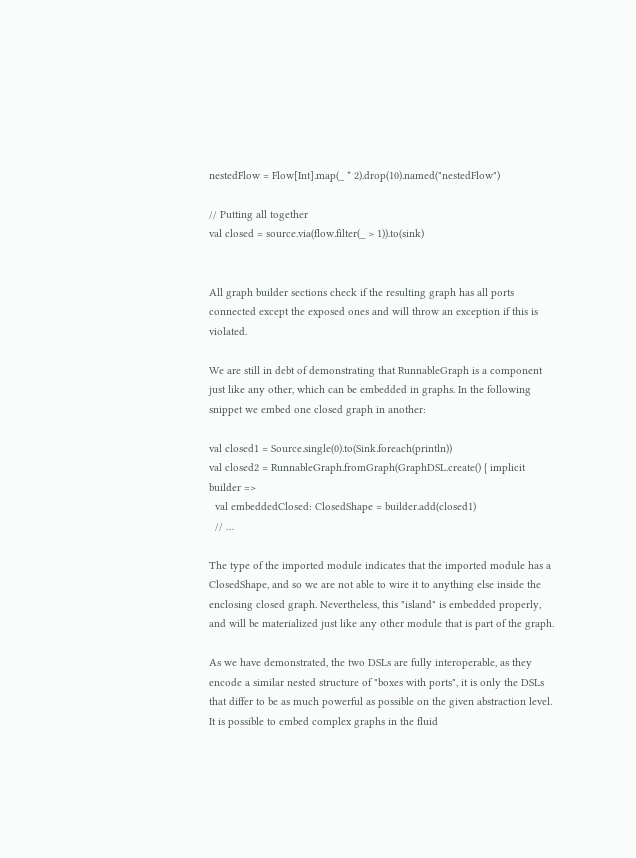nestedFlow = Flow[Int].map(_ * 2).drop(10).named("nestedFlow")

// Putting all together
val closed = source.via(flow.filter(_ > 1)).to(sink)


All graph builder sections check if the resulting graph has all ports connected except the exposed ones and will throw an exception if this is violated.

We are still in debt of demonstrating that RunnableGraph is a component just like any other, which can be embedded in graphs. In the following snippet we embed one closed graph in another:

val closed1 = Source.single(0).to(Sink.foreach(println))
val closed2 = RunnableGraph.fromGraph(GraphDSL.create() { implicit builder =>
  val embeddedClosed: ClosedShape = builder.add(closed1)
  // …

The type of the imported module indicates that the imported module has a ClosedShape, and so we are not able to wire it to anything else inside the enclosing closed graph. Nevertheless, this "island" is embedded properly, and will be materialized just like any other module that is part of the graph.

As we have demonstrated, the two DSLs are fully interoperable, as they encode a similar nested structure of "boxes with ports", it is only the DSLs that differ to be as much powerful as possible on the given abstraction level. It is possible to embed complex graphs in the fluid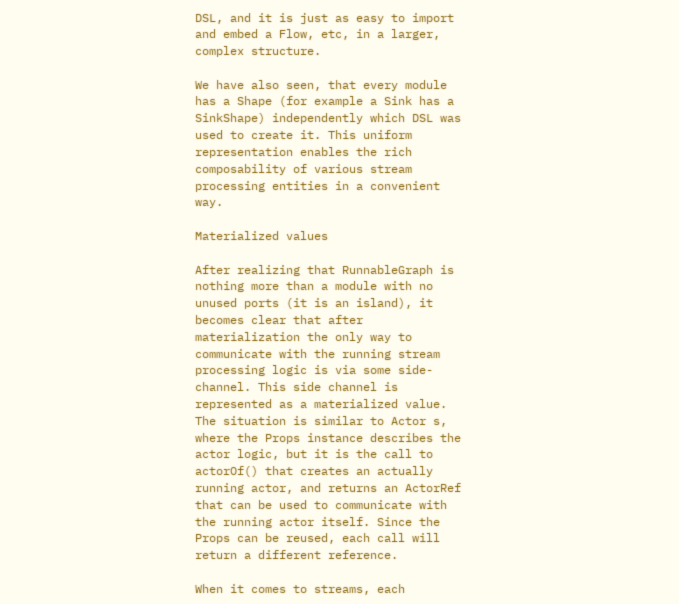DSL, and it is just as easy to import and embed a Flow, etc, in a larger, complex structure.

We have also seen, that every module has a Shape (for example a Sink has a SinkShape) independently which DSL was used to create it. This uniform representation enables the rich composability of various stream processing entities in a convenient way.

Materialized values

After realizing that RunnableGraph is nothing more than a module with no unused ports (it is an island), it becomes clear that after materialization the only way to communicate with the running stream processing logic is via some side-channel. This side channel is represented as a materialized value. The situation is similar to Actor s, where the Props instance describes the actor logic, but it is the call to actorOf() that creates an actually running actor, and returns an ActorRef that can be used to communicate with the running actor itself. Since the Props can be reused, each call will return a different reference.

When it comes to streams, each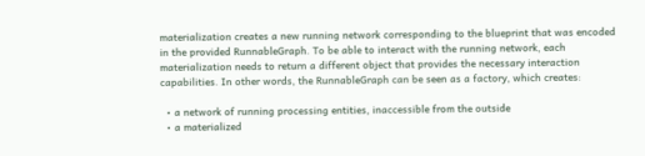materialization creates a new running network corresponding to the blueprint that was encoded in the provided RunnableGraph. To be able to interact with the running network, each materialization needs to return a different object that provides the necessary interaction capabilities. In other words, the RunnableGraph can be seen as a factory, which creates:

  • a network of running processing entities, inaccessible from the outside
  • a materialized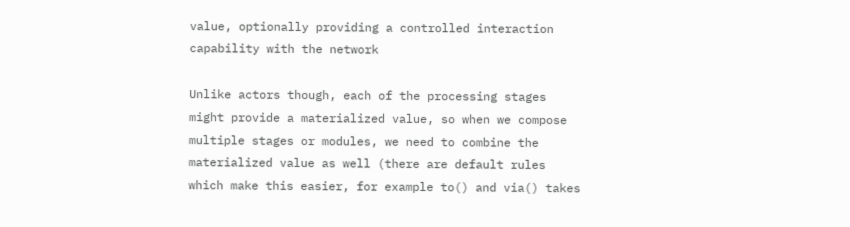value, optionally providing a controlled interaction capability with the network

Unlike actors though, each of the processing stages might provide a materialized value, so when we compose multiple stages or modules, we need to combine the materialized value as well (there are default rules which make this easier, for example to() and via() takes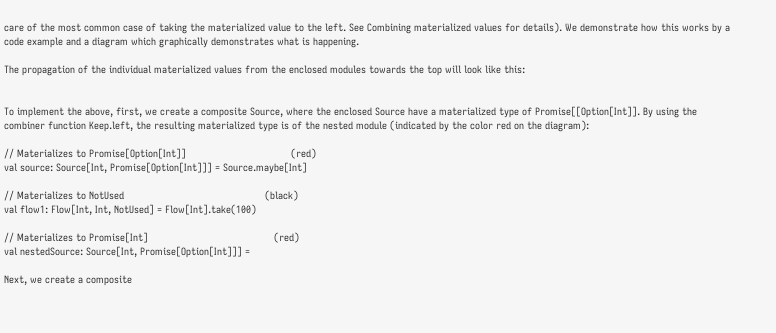care of the most common case of taking the materialized value to the left. See Combining materialized values for details). We demonstrate how this works by a code example and a diagram which graphically demonstrates what is happening.

The propagation of the individual materialized values from the enclosed modules towards the top will look like this:


To implement the above, first, we create a composite Source, where the enclosed Source have a materialized type of Promise[[Option[Int]]. By using the combiner function Keep.left, the resulting materialized type is of the nested module (indicated by the color red on the diagram):

// Materializes to Promise[Option[Int]]                                   (red)
val source: Source[Int, Promise[Option[Int]]] = Source.maybe[Int]

// Materializes to NotUsed                                               (black)
val flow1: Flow[Int, Int, NotUsed] = Flow[Int].take(100)

// Materializes to Promise[Int]                                          (red)
val nestedSource: Source[Int, Promise[Option[Int]]] =

Next, we create a composite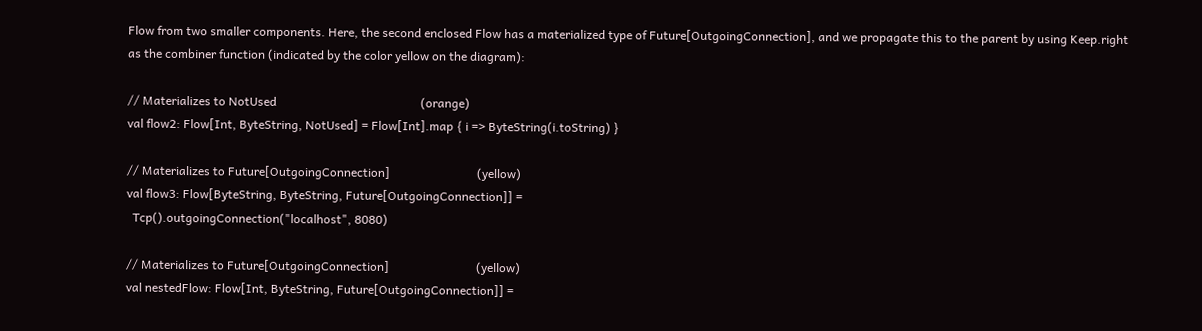Flow from two smaller components. Here, the second enclosed Flow has a materialized type of Future[OutgoingConnection], and we propagate this to the parent by using Keep.right as the combiner function (indicated by the color yellow on the diagram):

// Materializes to NotUsed                                                (orange)
val flow2: Flow[Int, ByteString, NotUsed] = Flow[Int].map { i => ByteString(i.toString) }

// Materializes to Future[OutgoingConnection]                             (yellow)
val flow3: Flow[ByteString, ByteString, Future[OutgoingConnection]] =
  Tcp().outgoingConnection("localhost", 8080)

// Materializes to Future[OutgoingConnection]                             (yellow)
val nestedFlow: Flow[Int, ByteString, Future[OutgoingConnection]] =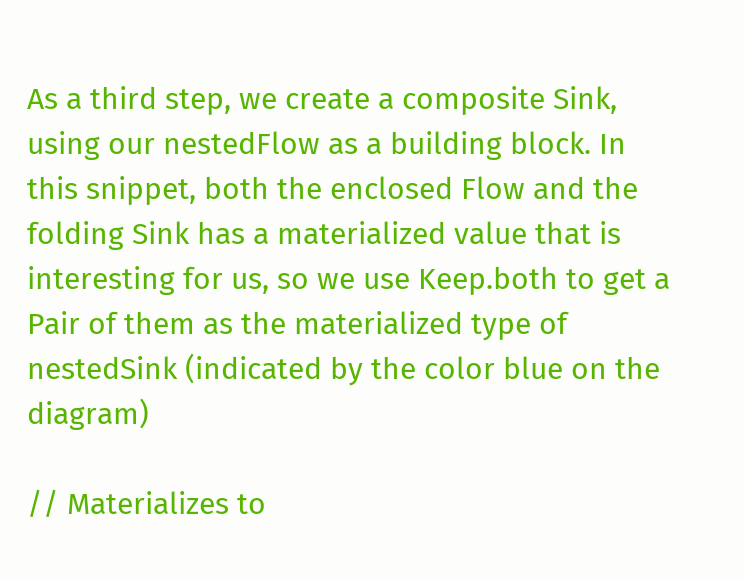As a third step, we create a composite Sink, using our nestedFlow as a building block. In this snippet, both the enclosed Flow and the folding Sink has a materialized value that is interesting for us, so we use Keep.both to get a Pair of them as the materialized type of nestedSink (indicated by the color blue on the diagram)

// Materializes to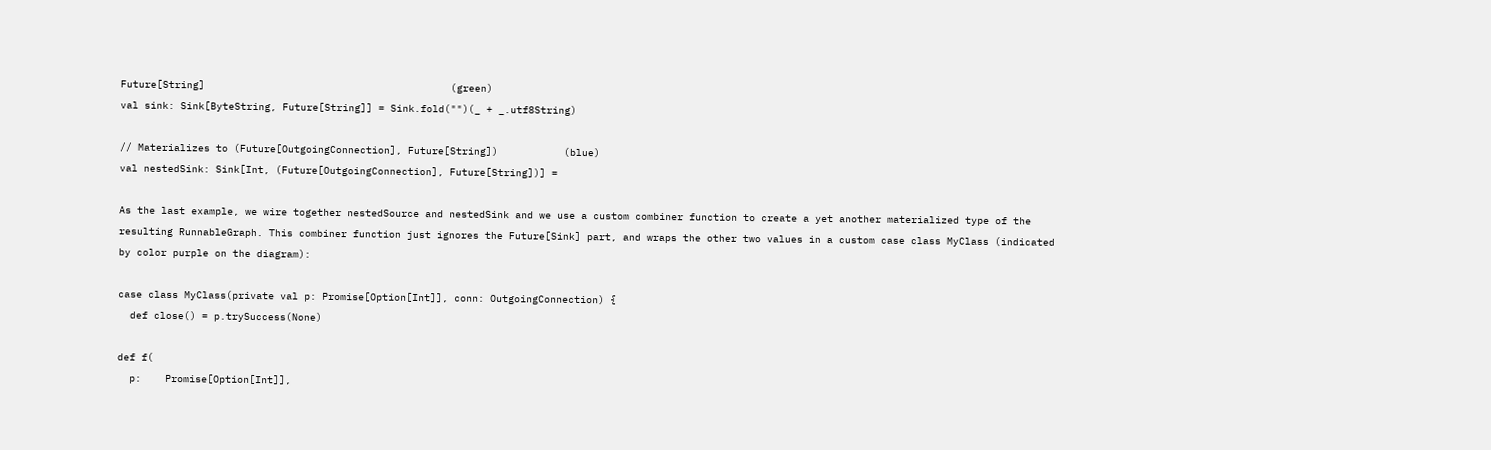Future[String]                                         (green)
val sink: Sink[ByteString, Future[String]] = Sink.fold("")(_ + _.utf8String)

// Materializes to (Future[OutgoingConnection], Future[String])           (blue)
val nestedSink: Sink[Int, (Future[OutgoingConnection], Future[String])] =

As the last example, we wire together nestedSource and nestedSink and we use a custom combiner function to create a yet another materialized type of the resulting RunnableGraph. This combiner function just ignores the Future[Sink] part, and wraps the other two values in a custom case class MyClass (indicated by color purple on the diagram):

case class MyClass(private val p: Promise[Option[Int]], conn: OutgoingConnection) {
  def close() = p.trySuccess(None)

def f(
  p:    Promise[Option[Int]],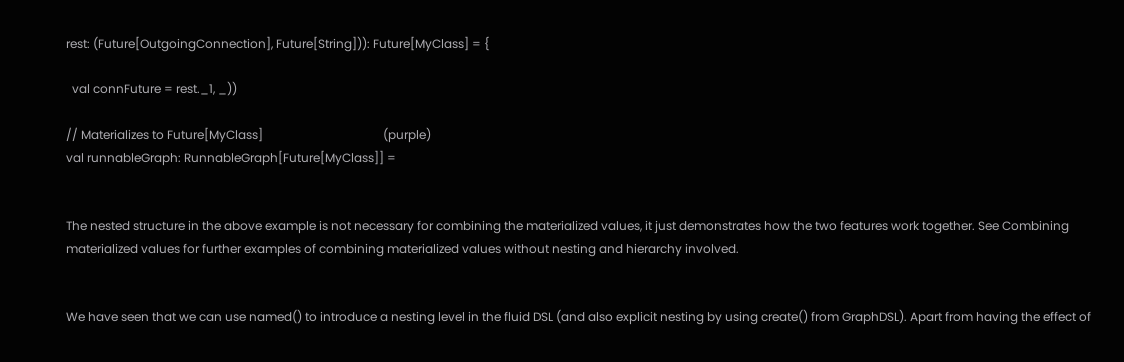rest: (Future[OutgoingConnection], Future[String])): Future[MyClass] = {

  val connFuture = rest._1, _))

// Materializes to Future[MyClass]                                        (purple)
val runnableGraph: RunnableGraph[Future[MyClass]] =


The nested structure in the above example is not necessary for combining the materialized values, it just demonstrates how the two features work together. See Combining materialized values for further examples of combining materialized values without nesting and hierarchy involved.


We have seen that we can use named() to introduce a nesting level in the fluid DSL (and also explicit nesting by using create() from GraphDSL). Apart from having the effect of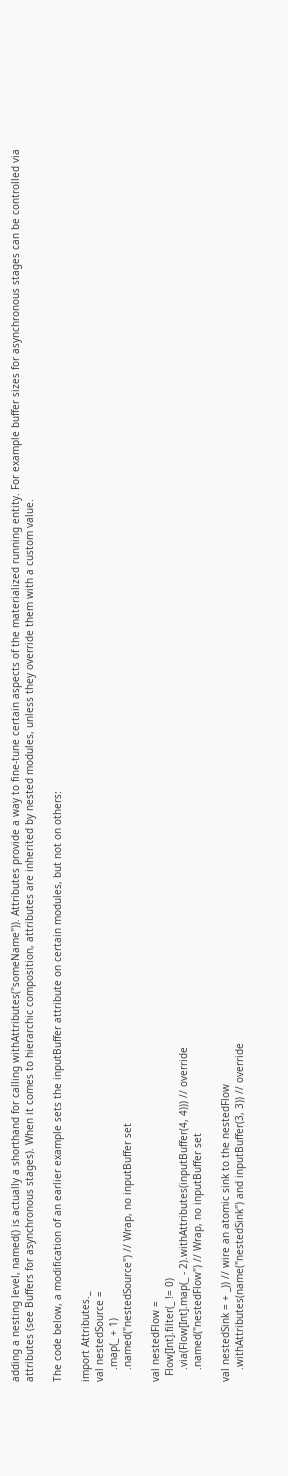adding a nesting level, named() is actually a shorthand for calling withAttributes("someName")). Attributes provide a way to fine-tune certain aspects of the materialized running entity. For example buffer sizes for asynchronous stages can be controlled via attributes (see Buffers for asynchronous stages). When it comes to hierarchic composition, attributes are inherited by nested modules, unless they override them with a custom value.

The code below, a modification of an earlier example sets the inputBuffer attribute on certain modules, but not on others:

import Attributes._
val nestedSource =
    .map(_ + 1)
    .named("nestedSource") // Wrap, no inputBuffer set

val nestedFlow =
  Flow[Int].filter(_ != 0)
    .via(Flow[Int].map(_ - 2).withAttributes(inputBuffer(4, 4))) // override
    .named("nestedFlow") // Wrap, no inputBuffer set

val nestedSink = + _)) // wire an atomic sink to the nestedFlow
    .withAttributes(name("nestedSink") and inputBuffer(3, 3)) // override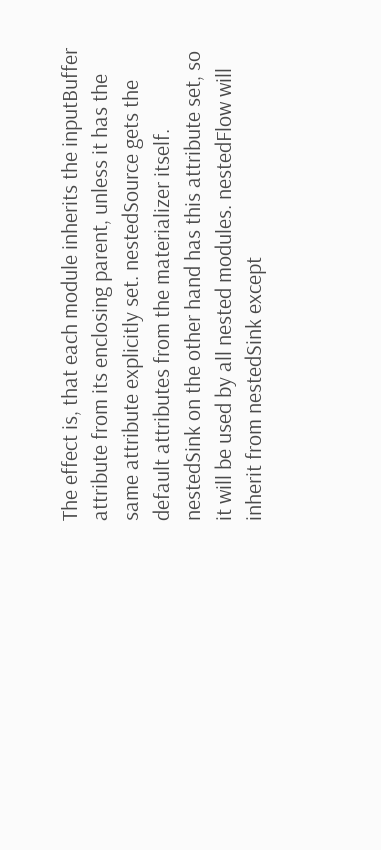The effect is, that each module inherits the inputBuffer attribute from its enclosing parent, unless it has the same attribute explicitly set. nestedSource gets the default attributes from the materializer itself. nestedSink on the other hand has this attribute set, so it will be used by all nested modules. nestedFlow will inherit from nestedSink except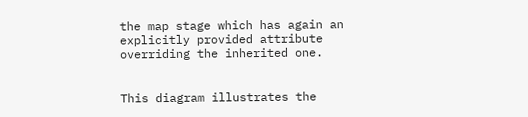the map stage which has again an explicitly provided attribute overriding the inherited one.


This diagram illustrates the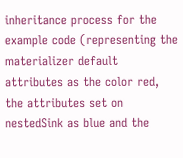inheritance process for the example code (representing the materializer default attributes as the color red, the attributes set on nestedSink as blue and the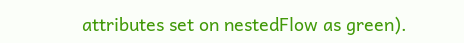attributes set on nestedFlow as green).